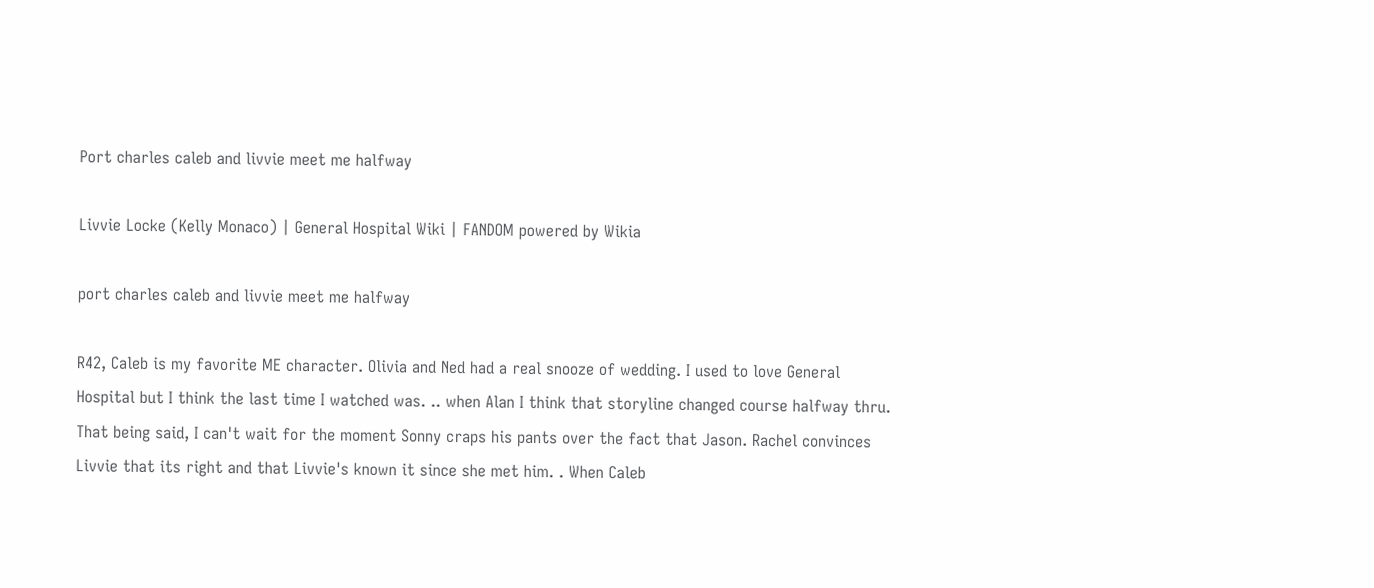Port charles caleb and livvie meet me halfway

Livvie Locke (Kelly Monaco) | General Hospital Wiki | FANDOM powered by Wikia

port charles caleb and livvie meet me halfway

R42, Caleb is my favorite ME character. Olivia and Ned had a real snooze of wedding. I used to love General Hospital but I think the last time I watched was. .. when Alan I think that storyline changed course halfway thru. That being said, I can't wait for the moment Sonny craps his pants over the fact that Jason. Rachel convinces Livvie that its right and that Livvie's known it since she met him. . When Caleb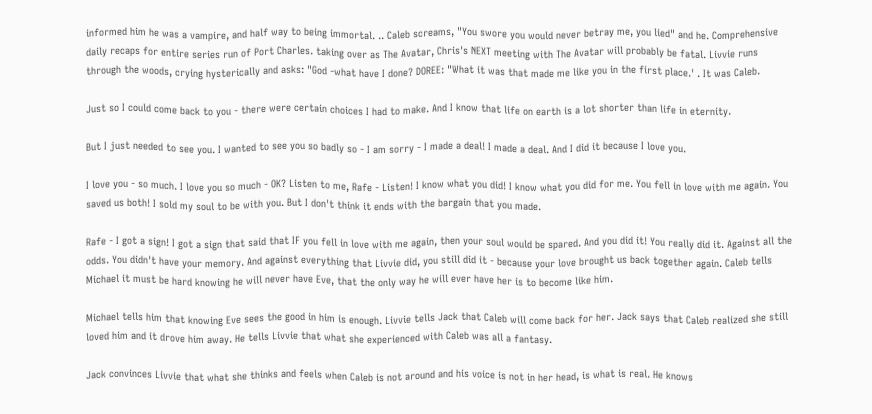informed him he was a vampire, and half way to being immortal. .. Caleb screams, "You swore you would never betray me, you lied" and he. Comprehensive daily recaps for entire series run of Port Charles. taking over as The Avatar, Chris's NEXT meeting with The Avatar will probably be fatal. Livvie runs through the woods, crying hysterically and asks: "God -what have I done? DOREE: "What it was that made me like you in the first place.' . It was Caleb.

Just so I could come back to you - there were certain choices I had to make. And I know that life on earth is a lot shorter than life in eternity.

But I just needed to see you. I wanted to see you so badly so - I am sorry - I made a deal! I made a deal. And I did it because I love you.

I love you - so much. I love you so much - OK? Listen to me, Rafe - Listen! I know what you did! I know what you did for me. You fell in love with me again. You saved us both! I sold my soul to be with you. But I don't think it ends with the bargain that you made.

Rafe - I got a sign! I got a sign that said that IF you fell in love with me again, then your soul would be spared. And you did it! You really did it. Against all the odds. You didn't have your memory. And against everything that Livvie did, you still did it - because your love brought us back together again. Caleb tells Michael it must be hard knowing he will never have Eve, that the only way he will ever have her is to become like him.

Michael tells him that knowing Eve sees the good in him is enough. Livvie tells Jack that Caleb will come back for her. Jack says that Caleb realized she still loved him and it drove him away. He tells Livvie that what she experienced with Caleb was all a fantasy.

Jack convinces Livvie that what she thinks and feels when Caleb is not around and his voice is not in her head, is what is real. He knows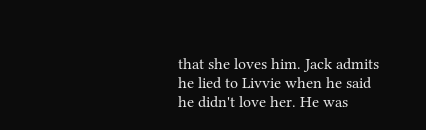that she loves him. Jack admits he lied to Livvie when he said he didn't love her. He was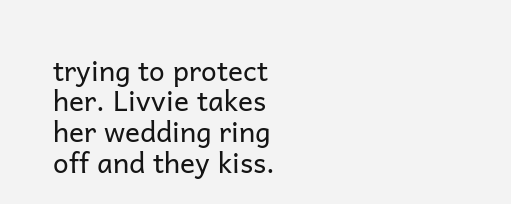trying to protect her. Livvie takes her wedding ring off and they kiss.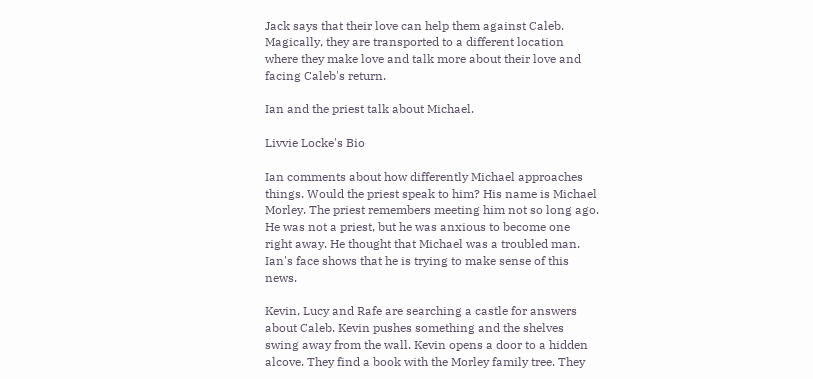Jack says that their love can help them against Caleb. Magically, they are transported to a different location where they make love and talk more about their love and facing Caleb's return.

Ian and the priest talk about Michael.

Livvie Locke's Bio

Ian comments about how differently Michael approaches things. Would the priest speak to him? His name is Michael Morley. The priest remembers meeting him not so long ago. He was not a priest, but he was anxious to become one right away. He thought that Michael was a troubled man. Ian's face shows that he is trying to make sense of this news.

Kevin, Lucy and Rafe are searching a castle for answers about Caleb. Kevin pushes something and the shelves swing away from the wall. Kevin opens a door to a hidden alcove. They find a book with the Morley family tree. They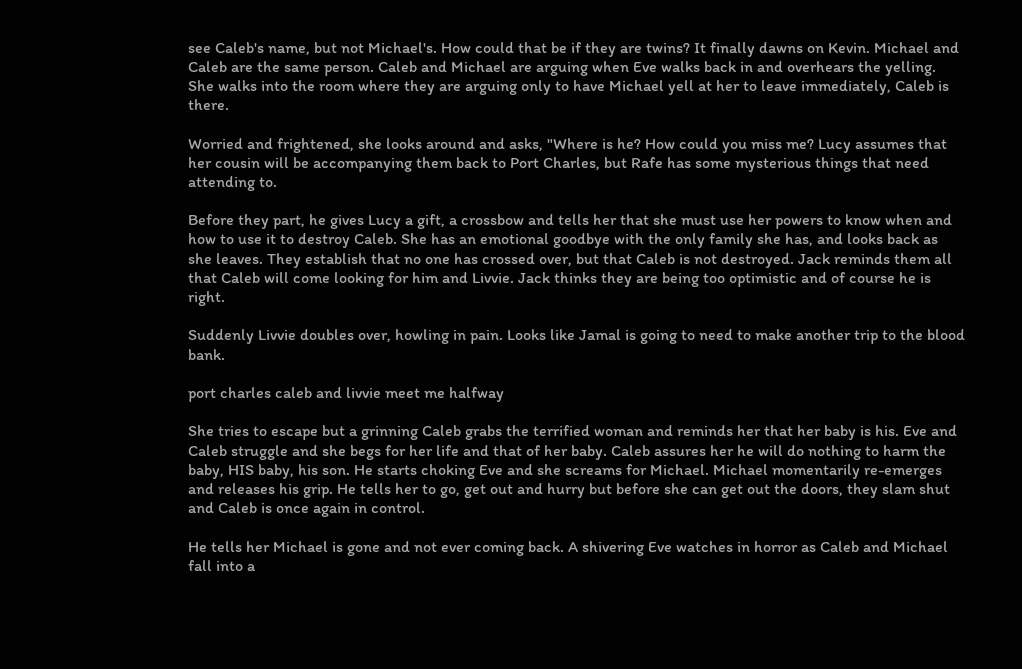see Caleb's name, but not Michael's. How could that be if they are twins? It finally dawns on Kevin. Michael and Caleb are the same person. Caleb and Michael are arguing when Eve walks back in and overhears the yelling. She walks into the room where they are arguing only to have Michael yell at her to leave immediately, Caleb is there.

Worried and frightened, she looks around and asks, "Where is he? How could you miss me? Lucy assumes that her cousin will be accompanying them back to Port Charles, but Rafe has some mysterious things that need attending to.

Before they part, he gives Lucy a gift, a crossbow and tells her that she must use her powers to know when and how to use it to destroy Caleb. She has an emotional goodbye with the only family she has, and looks back as she leaves. They establish that no one has crossed over, but that Caleb is not destroyed. Jack reminds them all that Caleb will come looking for him and Livvie. Jack thinks they are being too optimistic and of course he is right.

Suddenly Livvie doubles over, howling in pain. Looks like Jamal is going to need to make another trip to the blood bank.

port charles caleb and livvie meet me halfway

She tries to escape but a grinning Caleb grabs the terrified woman and reminds her that her baby is his. Eve and Caleb struggle and she begs for her life and that of her baby. Caleb assures her he will do nothing to harm the baby, HIS baby, his son. He starts choking Eve and she screams for Michael. Michael momentarily re-emerges and releases his grip. He tells her to go, get out and hurry but before she can get out the doors, they slam shut and Caleb is once again in control.

He tells her Michael is gone and not ever coming back. A shivering Eve watches in horror as Caleb and Michael fall into a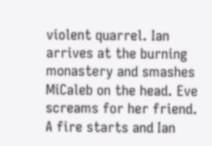violent quarrel. Ian arrives at the burning monastery and smashes MiCaleb on the head. Eve screams for her friend. A fire starts and Ian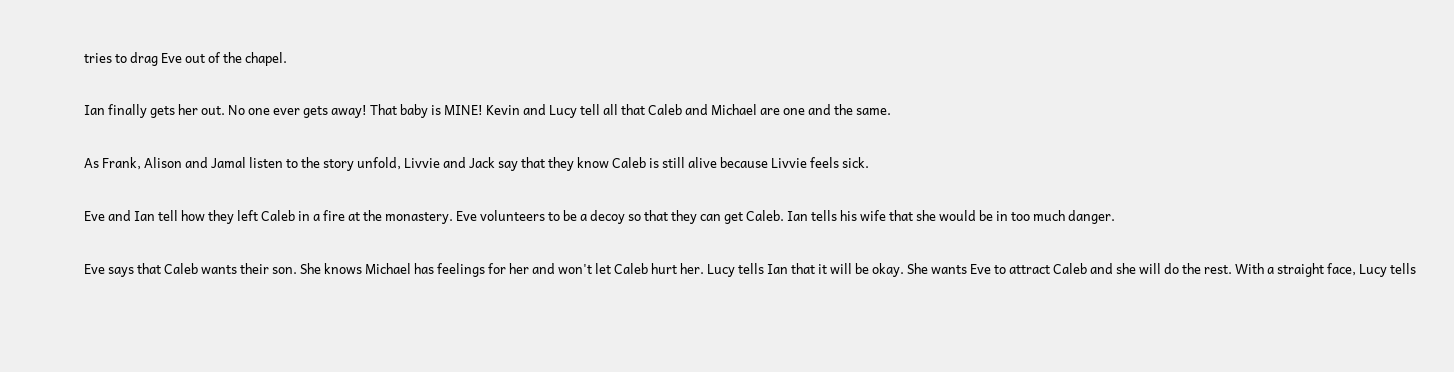tries to drag Eve out of the chapel.

Ian finally gets her out. No one ever gets away! That baby is MINE! Kevin and Lucy tell all that Caleb and Michael are one and the same.

As Frank, Alison and Jamal listen to the story unfold, Livvie and Jack say that they know Caleb is still alive because Livvie feels sick.

Eve and Ian tell how they left Caleb in a fire at the monastery. Eve volunteers to be a decoy so that they can get Caleb. Ian tells his wife that she would be in too much danger.

Eve says that Caleb wants their son. She knows Michael has feelings for her and won't let Caleb hurt her. Lucy tells Ian that it will be okay. She wants Eve to attract Caleb and she will do the rest. With a straight face, Lucy tells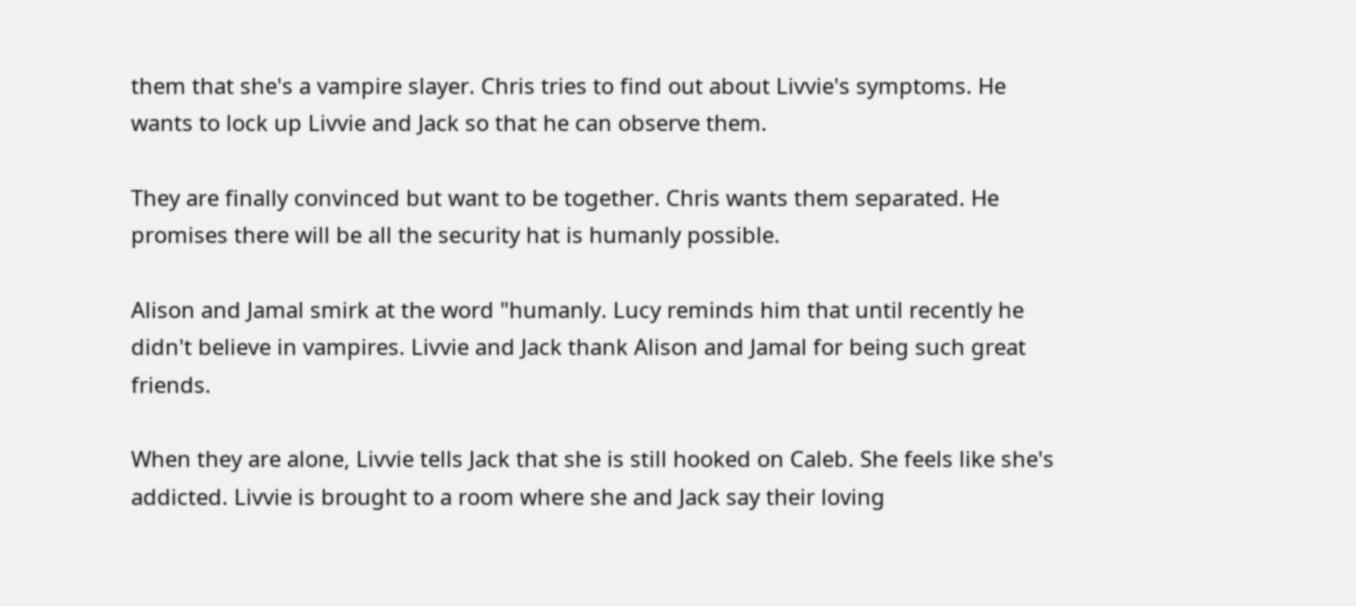them that she's a vampire slayer. Chris tries to find out about Livvie's symptoms. He wants to lock up Livvie and Jack so that he can observe them.

They are finally convinced but want to be together. Chris wants them separated. He promises there will be all the security hat is humanly possible.

Alison and Jamal smirk at the word "humanly. Lucy reminds him that until recently he didn't believe in vampires. Livvie and Jack thank Alison and Jamal for being such great friends.

When they are alone, Livvie tells Jack that she is still hooked on Caleb. She feels like she's addicted. Livvie is brought to a room where she and Jack say their loving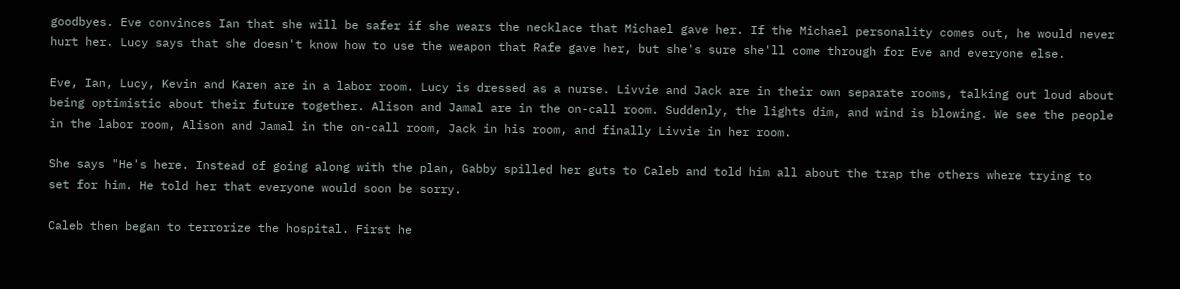goodbyes. Eve convinces Ian that she will be safer if she wears the necklace that Michael gave her. If the Michael personality comes out, he would never hurt her. Lucy says that she doesn't know how to use the weapon that Rafe gave her, but she's sure she'll come through for Eve and everyone else.

Eve, Ian, Lucy, Kevin and Karen are in a labor room. Lucy is dressed as a nurse. Livvie and Jack are in their own separate rooms, talking out loud about being optimistic about their future together. Alison and Jamal are in the on-call room. Suddenly, the lights dim, and wind is blowing. We see the people in the labor room, Alison and Jamal in the on-call room, Jack in his room, and finally Livvie in her room.

She says "He's here. Instead of going along with the plan, Gabby spilled her guts to Caleb and told him all about the trap the others where trying to set for him. He told her that everyone would soon be sorry.

Caleb then began to terrorize the hospital. First he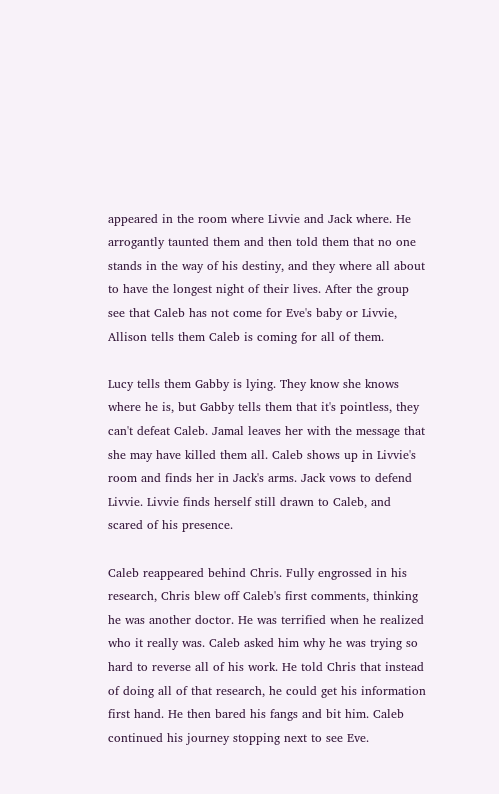appeared in the room where Livvie and Jack where. He arrogantly taunted them and then told them that no one stands in the way of his destiny, and they where all about to have the longest night of their lives. After the group see that Caleb has not come for Eve's baby or Livvie, Allison tells them Caleb is coming for all of them.

Lucy tells them Gabby is lying. They know she knows where he is, but Gabby tells them that it's pointless, they can't defeat Caleb. Jamal leaves her with the message that she may have killed them all. Caleb shows up in Livvie's room and finds her in Jack's arms. Jack vows to defend Livvie. Livvie finds herself still drawn to Caleb, and scared of his presence.

Caleb reappeared behind Chris. Fully engrossed in his research, Chris blew off Caleb's first comments, thinking he was another doctor. He was terrified when he realized who it really was. Caleb asked him why he was trying so hard to reverse all of his work. He told Chris that instead of doing all of that research, he could get his information first hand. He then bared his fangs and bit him. Caleb continued his journey stopping next to see Eve.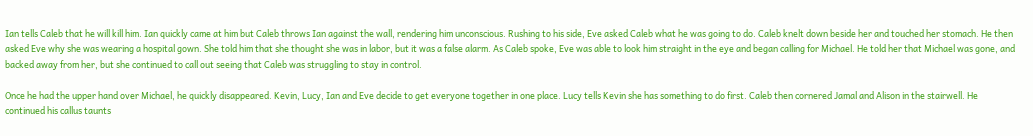Ian tells Caleb that he will kill him. Ian quickly came at him but Caleb throws Ian against the wall, rendering him unconscious. Rushing to his side, Eve asked Caleb what he was going to do. Caleb knelt down beside her and touched her stomach. He then asked Eve why she was wearing a hospital gown. She told him that she thought she was in labor, but it was a false alarm. As Caleb spoke, Eve was able to look him straight in the eye and began calling for Michael. He told her that Michael was gone, and backed away from her, but she continued to call out seeing that Caleb was struggling to stay in control.

Once he had the upper hand over Michael, he quickly disappeared. Kevin, Lucy, Ian and Eve decide to get everyone together in one place. Lucy tells Kevin she has something to do first. Caleb then cornered Jamal and Alison in the stairwell. He continued his callus taunts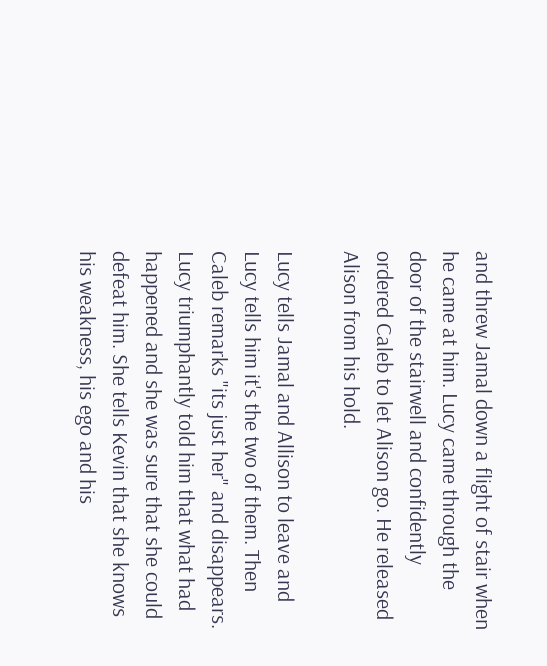and threw Jamal down a flight of stair when he came at him. Lucy came through the door of the stairwell and confidently ordered Caleb to let Alison go. He released Alison from his hold.

Lucy tells Jamal and Allison to leave and Lucy tells him it's the two of them. Then Caleb remarks "its just her" and disappears. Lucy triumphantly told him that what had happened and she was sure that she could defeat him. She tells Kevin that she knows his weakness, his ego and his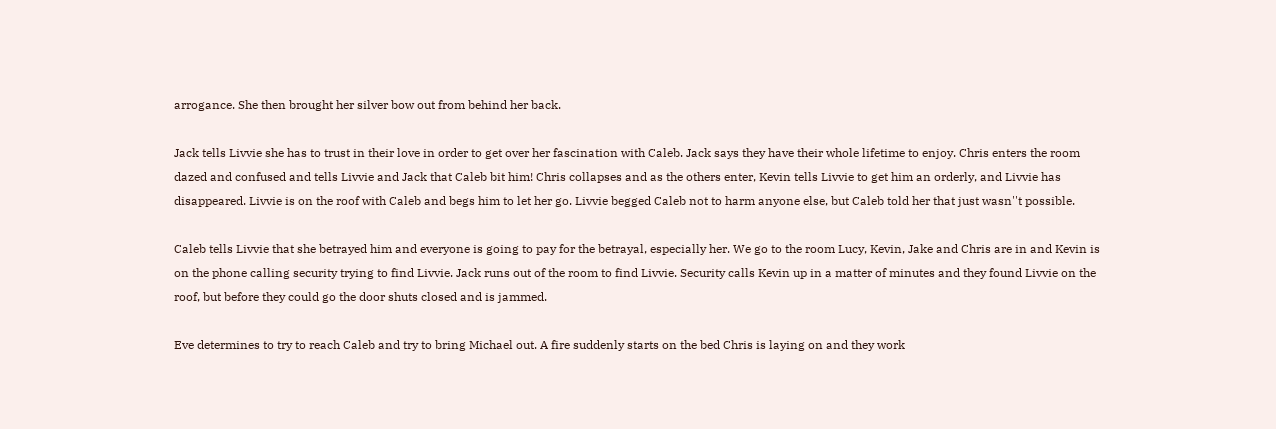arrogance. She then brought her silver bow out from behind her back.

Jack tells Livvie she has to trust in their love in order to get over her fascination with Caleb. Jack says they have their whole lifetime to enjoy. Chris enters the room dazed and confused and tells Livvie and Jack that Caleb bit him! Chris collapses and as the others enter, Kevin tells Livvie to get him an orderly, and Livvie has disappeared. Livvie is on the roof with Caleb and begs him to let her go. Livvie begged Caleb not to harm anyone else, but Caleb told her that just wasn''t possible.

Caleb tells Livvie that she betrayed him and everyone is going to pay for the betrayal, especially her. We go to the room Lucy, Kevin, Jake and Chris are in and Kevin is on the phone calling security trying to find Livvie. Jack runs out of the room to find Livvie. Security calls Kevin up in a matter of minutes and they found Livvie on the roof, but before they could go the door shuts closed and is jammed.

Eve determines to try to reach Caleb and try to bring Michael out. A fire suddenly starts on the bed Chris is laying on and they work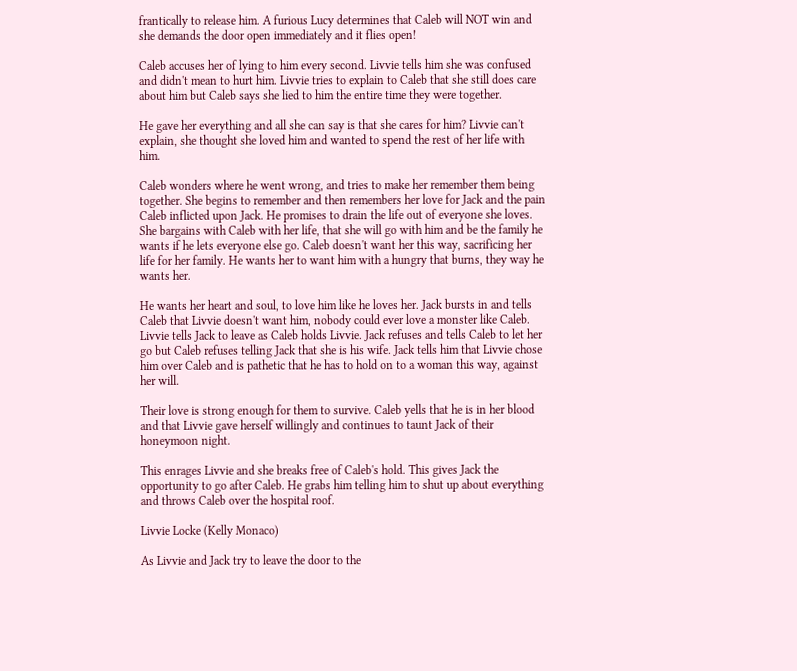frantically to release him. A furious Lucy determines that Caleb will NOT win and she demands the door open immediately and it flies open!

Caleb accuses her of lying to him every second. Livvie tells him she was confused and didn't mean to hurt him. Livvie tries to explain to Caleb that she still does care about him but Caleb says she lied to him the entire time they were together.

He gave her everything and all she can say is that she cares for him? Livvie can't explain, she thought she loved him and wanted to spend the rest of her life with him.

Caleb wonders where he went wrong, and tries to make her remember them being together. She begins to remember and then remembers her love for Jack and the pain Caleb inflicted upon Jack. He promises to drain the life out of everyone she loves. She bargains with Caleb with her life, that she will go with him and be the family he wants if he lets everyone else go. Caleb doesn't want her this way, sacrificing her life for her family. He wants her to want him with a hungry that burns, they way he wants her.

He wants her heart and soul, to love him like he loves her. Jack bursts in and tells Caleb that Livvie doesn't want him, nobody could ever love a monster like Caleb. Livvie tells Jack to leave as Caleb holds Livvie. Jack refuses and tells Caleb to let her go but Caleb refuses telling Jack that she is his wife. Jack tells him that Livvie chose him over Caleb and is pathetic that he has to hold on to a woman this way, against her will.

Their love is strong enough for them to survive. Caleb yells that he is in her blood and that Livvie gave herself willingly and continues to taunt Jack of their honeymoon night.

This enrages Livvie and she breaks free of Caleb's hold. This gives Jack the opportunity to go after Caleb. He grabs him telling him to shut up about everything and throws Caleb over the hospital roof.

Livvie Locke (Kelly Monaco)

As Livvie and Jack try to leave the door to the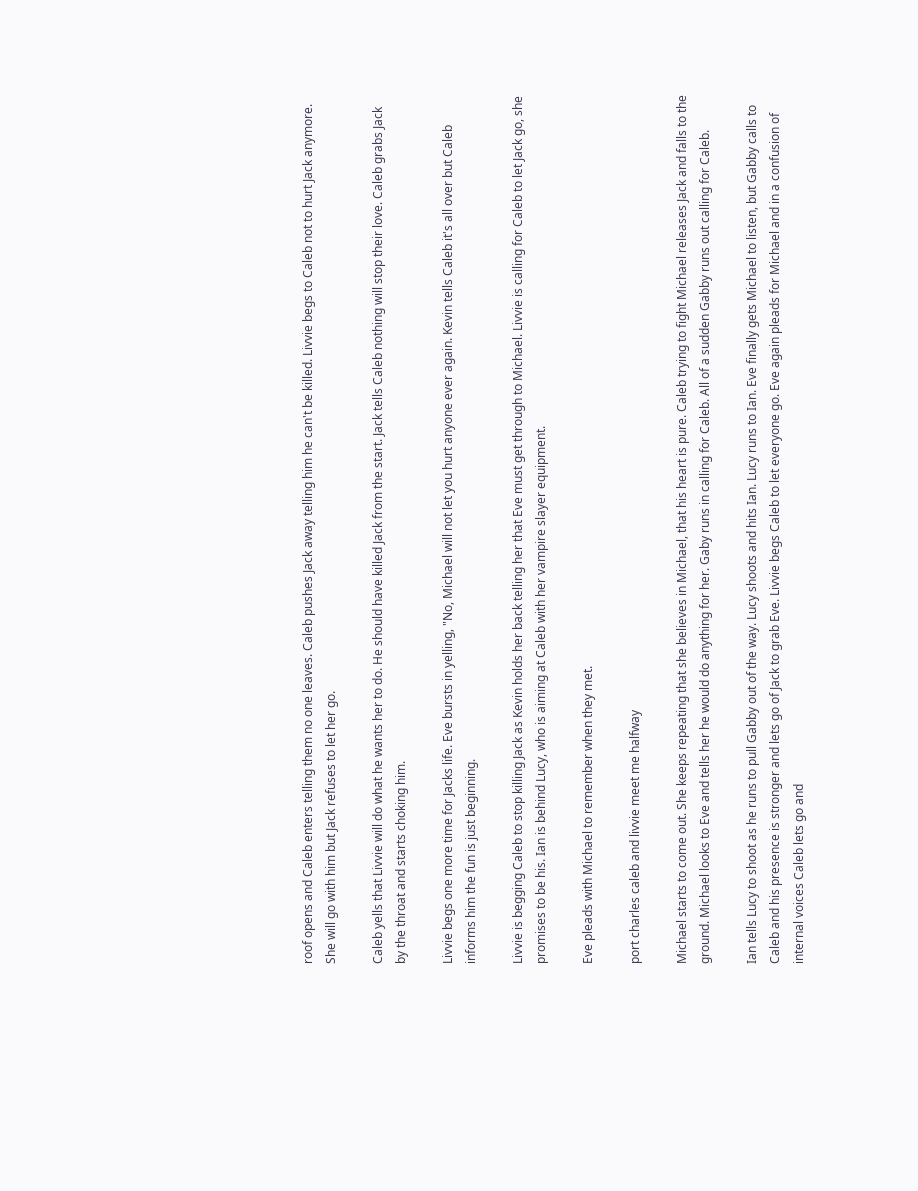roof opens and Caleb enters telling them no one leaves. Caleb pushes Jack away telling him he can't be killed. Livvie begs to Caleb not to hurt Jack anymore. She will go with him but Jack refuses to let her go.

Caleb yells that Livvie will do what he wants her to do. He should have killed Jack from the start. Jack tells Caleb nothing will stop their love. Caleb grabs Jack by the throat and starts choking him.

Livvie begs one more time for Jacks life. Eve bursts in yelling, "No, Michael will not let you hurt anyone ever again. Kevin tells Caleb it's all over but Caleb informs him the fun is just beginning.

Livvie is begging Caleb to stop killing Jack as Kevin holds her back telling her that Eve must get through to Michael. Livvie is calling for Caleb to let Jack go, she promises to be his. Ian is behind Lucy, who is aiming at Caleb with her vampire slayer equipment.

Eve pleads with Michael to remember when they met.

port charles caleb and livvie meet me halfway

Michael starts to come out. She keeps repeating that she believes in Michael, that his heart is pure. Caleb trying to fight Michael releases Jack and falls to the ground. Michael looks to Eve and tells her he would do anything for her. Gaby runs in calling for Caleb. All of a sudden Gabby runs out calling for Caleb.

Ian tells Lucy to shoot as he runs to pull Gabby out of the way. Lucy shoots and hits Ian. Lucy runs to Ian. Eve finally gets Michael to listen, but Gabby calls to Caleb and his presence is stronger and lets go of Jack to grab Eve. Livvie begs Caleb to let everyone go. Eve again pleads for Michael and in a confusion of internal voices Caleb lets go and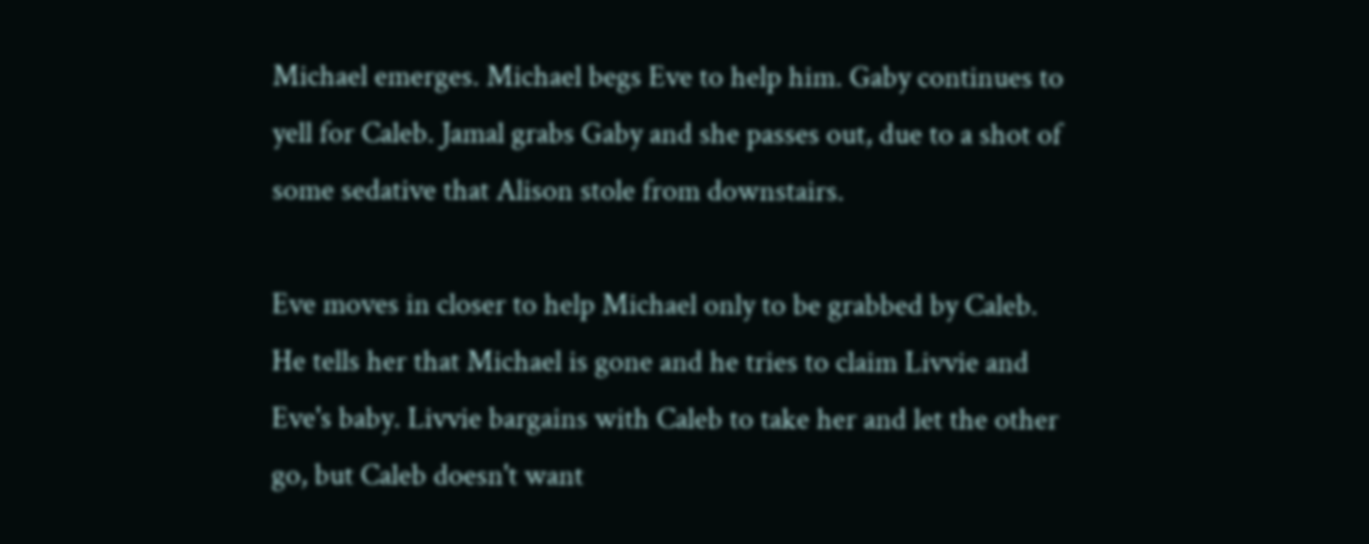Michael emerges. Michael begs Eve to help him. Gaby continues to yell for Caleb. Jamal grabs Gaby and she passes out, due to a shot of some sedative that Alison stole from downstairs.

Eve moves in closer to help Michael only to be grabbed by Caleb. He tells her that Michael is gone and he tries to claim Livvie and Eve's baby. Livvie bargains with Caleb to take her and let the other go, but Caleb doesn't want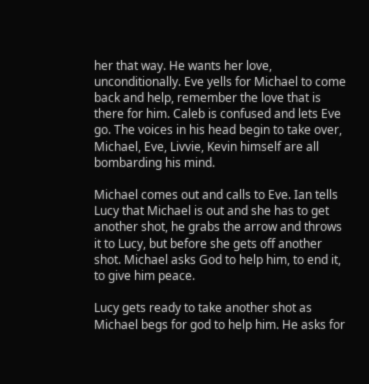her that way. He wants her love, unconditionally. Eve yells for Michael to come back and help, remember the love that is there for him. Caleb is confused and lets Eve go. The voices in his head begin to take over, Michael, Eve, Livvie, Kevin himself are all bombarding his mind.

Michael comes out and calls to Eve. Ian tells Lucy that Michael is out and she has to get another shot, he grabs the arrow and throws it to Lucy, but before she gets off another shot. Michael asks God to help him, to end it, to give him peace.

Lucy gets ready to take another shot as Michael begs for god to help him. He asks for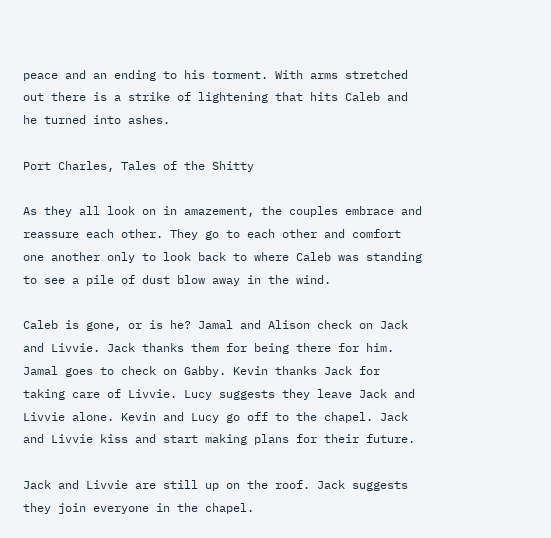peace and an ending to his torment. With arms stretched out there is a strike of lightening that hits Caleb and he turned into ashes.

Port Charles, Tales of the Shitty

As they all look on in amazement, the couples embrace and reassure each other. They go to each other and comfort one another only to look back to where Caleb was standing to see a pile of dust blow away in the wind.

Caleb is gone, or is he? Jamal and Alison check on Jack and Livvie. Jack thanks them for being there for him. Jamal goes to check on Gabby. Kevin thanks Jack for taking care of Livvie. Lucy suggests they leave Jack and Livvie alone. Kevin and Lucy go off to the chapel. Jack and Livvie kiss and start making plans for their future.

Jack and Livvie are still up on the roof. Jack suggests they join everyone in the chapel.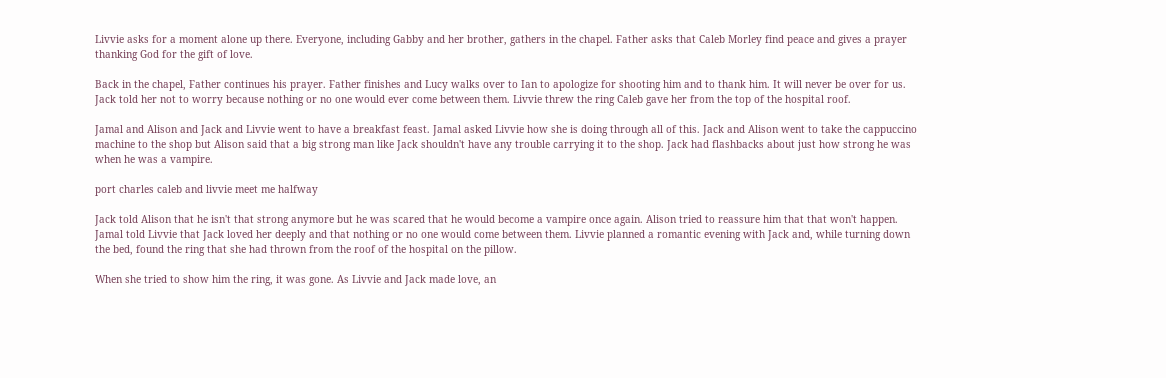Livvie asks for a moment alone up there. Everyone, including Gabby and her brother, gathers in the chapel. Father asks that Caleb Morley find peace and gives a prayer thanking God for the gift of love.

Back in the chapel, Father continues his prayer. Father finishes and Lucy walks over to Ian to apologize for shooting him and to thank him. It will never be over for us. Jack told her not to worry because nothing or no one would ever come between them. Livvie threw the ring Caleb gave her from the top of the hospital roof.

Jamal and Alison and Jack and Livvie went to have a breakfast feast. Jamal asked Livvie how she is doing through all of this. Jack and Alison went to take the cappuccino machine to the shop but Alison said that a big strong man like Jack shouldn't have any trouble carrying it to the shop. Jack had flashbacks about just how strong he was when he was a vampire.

port charles caleb and livvie meet me halfway

Jack told Alison that he isn't that strong anymore but he was scared that he would become a vampire once again. Alison tried to reassure him that that won't happen. Jamal told Livvie that Jack loved her deeply and that nothing or no one would come between them. Livvie planned a romantic evening with Jack and, while turning down the bed, found the ring that she had thrown from the roof of the hospital on the pillow.

When she tried to show him the ring, it was gone. As Livvie and Jack made love, an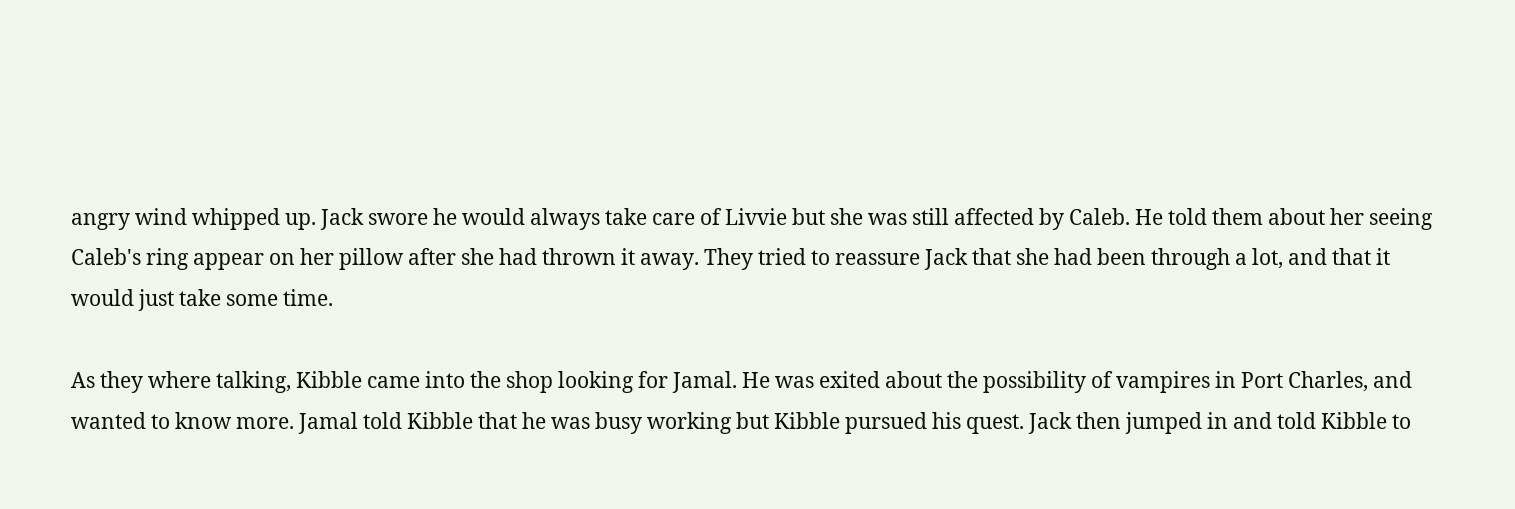angry wind whipped up. Jack swore he would always take care of Livvie but she was still affected by Caleb. He told them about her seeing Caleb's ring appear on her pillow after she had thrown it away. They tried to reassure Jack that she had been through a lot, and that it would just take some time.

As they where talking, Kibble came into the shop looking for Jamal. He was exited about the possibility of vampires in Port Charles, and wanted to know more. Jamal told Kibble that he was busy working but Kibble pursued his quest. Jack then jumped in and told Kibble to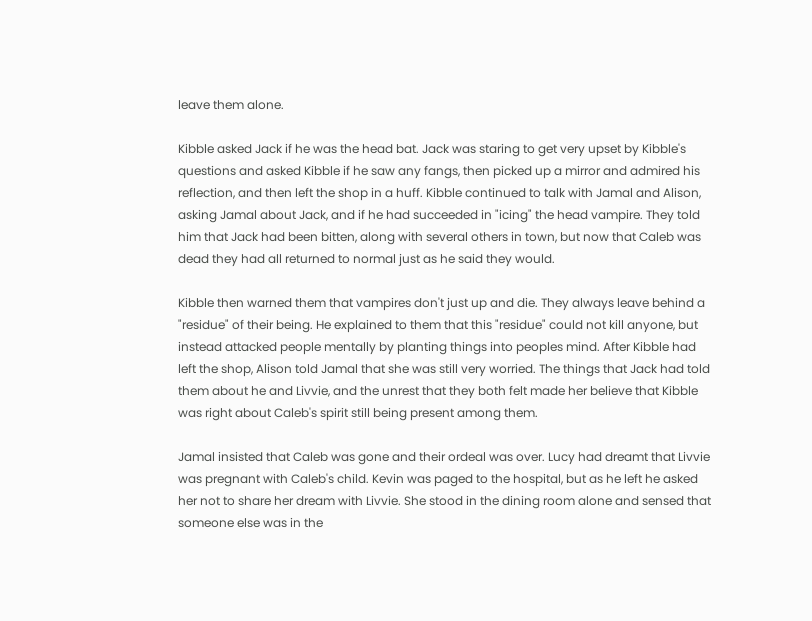leave them alone.

Kibble asked Jack if he was the head bat. Jack was staring to get very upset by Kibble's questions and asked Kibble if he saw any fangs, then picked up a mirror and admired his reflection, and then left the shop in a huff. Kibble continued to talk with Jamal and Alison, asking Jamal about Jack, and if he had succeeded in "icing" the head vampire. They told him that Jack had been bitten, along with several others in town, but now that Caleb was dead they had all returned to normal just as he said they would.

Kibble then warned them that vampires don't just up and die. They always leave behind a "residue" of their being. He explained to them that this "residue" could not kill anyone, but instead attacked people mentally by planting things into peoples mind. After Kibble had left the shop, Alison told Jamal that she was still very worried. The things that Jack had told them about he and Livvie, and the unrest that they both felt made her believe that Kibble was right about Caleb's spirit still being present among them.

Jamal insisted that Caleb was gone and their ordeal was over. Lucy had dreamt that Livvie was pregnant with Caleb's child. Kevin was paged to the hospital, but as he left he asked her not to share her dream with Livvie. She stood in the dining room alone and sensed that someone else was in the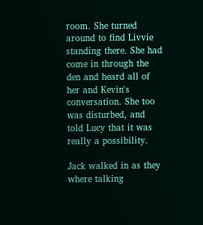room. She turned around to find Livvie standing there. She had come in through the den and heard all of her and Kevin's conversation. She too was disturbed, and told Lucy that it was really a possibility.

Jack walked in as they where talking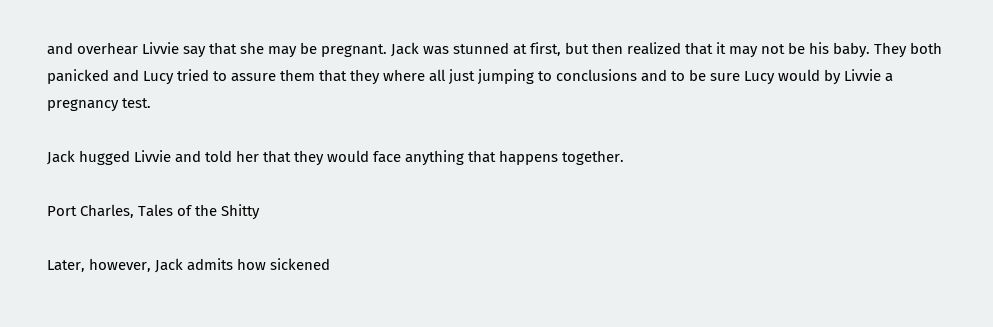and overhear Livvie say that she may be pregnant. Jack was stunned at first, but then realized that it may not be his baby. They both panicked and Lucy tried to assure them that they where all just jumping to conclusions and to be sure Lucy would by Livvie a pregnancy test.

Jack hugged Livvie and told her that they would face anything that happens together.

Port Charles, Tales of the Shitty

Later, however, Jack admits how sickened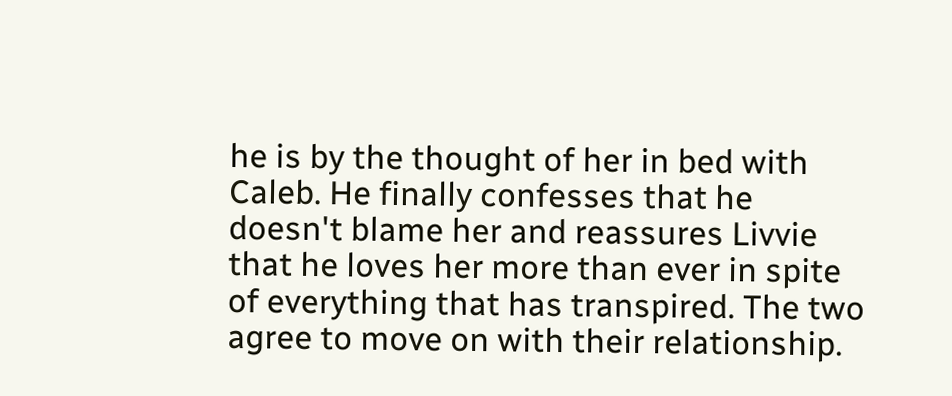he is by the thought of her in bed with Caleb. He finally confesses that he doesn't blame her and reassures Livvie that he loves her more than ever in spite of everything that has transpired. The two agree to move on with their relationship.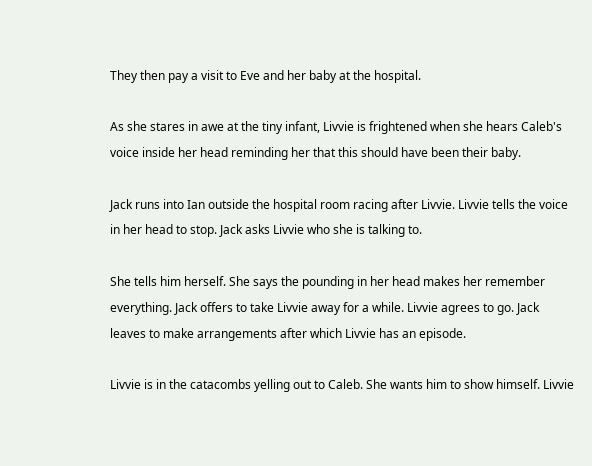They then pay a visit to Eve and her baby at the hospital.

As she stares in awe at the tiny infant, Livvie is frightened when she hears Caleb's voice inside her head reminding her that this should have been their baby.

Jack runs into Ian outside the hospital room racing after Livvie. Livvie tells the voice in her head to stop. Jack asks Livvie who she is talking to.

She tells him herself. She says the pounding in her head makes her remember everything. Jack offers to take Livvie away for a while. Livvie agrees to go. Jack leaves to make arrangements after which Livvie has an episode.

Livvie is in the catacombs yelling out to Caleb. She wants him to show himself. Livvie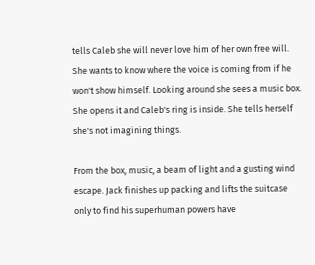tells Caleb she will never love him of her own free will. She wants to know where the voice is coming from if he won't show himself. Looking around she sees a music box. She opens it and Caleb's ring is inside. She tells herself she's not imagining things.

From the box, music, a beam of light and a gusting wind escape. Jack finishes up packing and lifts the suitcase only to find his superhuman powers have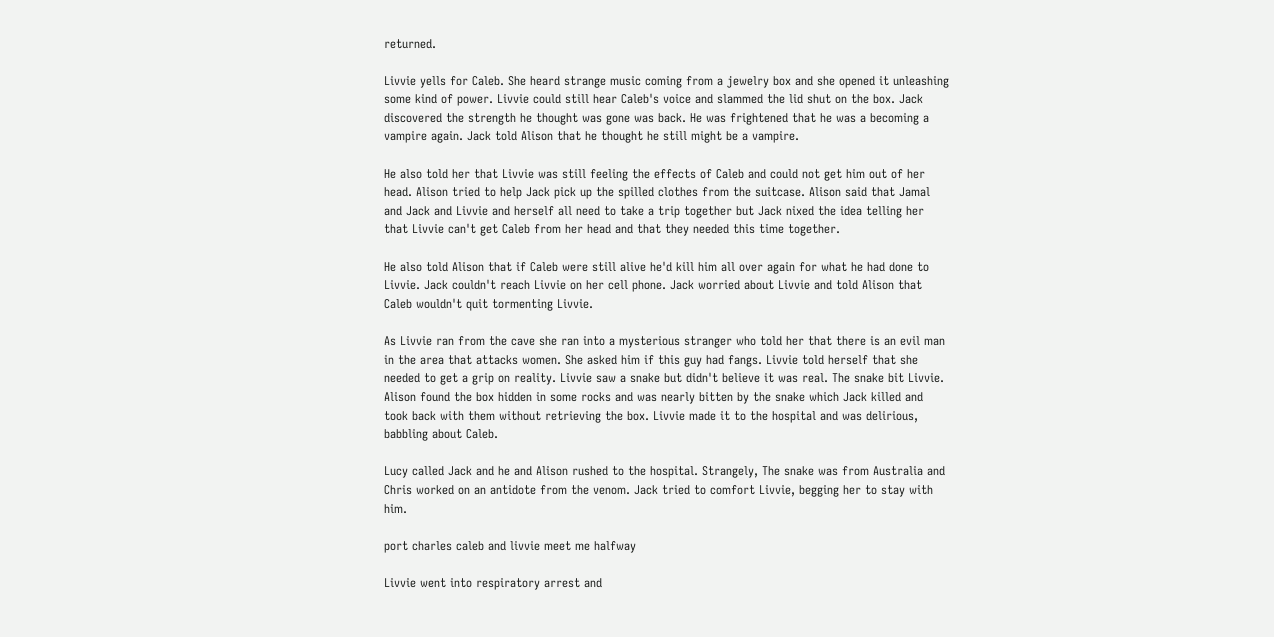returned.

Livvie yells for Caleb. She heard strange music coming from a jewelry box and she opened it unleashing some kind of power. Livvie could still hear Caleb's voice and slammed the lid shut on the box. Jack discovered the strength he thought was gone was back. He was frightened that he was a becoming a vampire again. Jack told Alison that he thought he still might be a vampire.

He also told her that Livvie was still feeling the effects of Caleb and could not get him out of her head. Alison tried to help Jack pick up the spilled clothes from the suitcase. Alison said that Jamal and Jack and Livvie and herself all need to take a trip together but Jack nixed the idea telling her that Livvie can't get Caleb from her head and that they needed this time together.

He also told Alison that if Caleb were still alive he'd kill him all over again for what he had done to Livvie. Jack couldn't reach Livvie on her cell phone. Jack worried about Livvie and told Alison that Caleb wouldn't quit tormenting Livvie.

As Livvie ran from the cave she ran into a mysterious stranger who told her that there is an evil man in the area that attacks women. She asked him if this guy had fangs. Livvie told herself that she needed to get a grip on reality. Livvie saw a snake but didn't believe it was real. The snake bit Livvie. Alison found the box hidden in some rocks and was nearly bitten by the snake which Jack killed and took back with them without retrieving the box. Livvie made it to the hospital and was delirious, babbling about Caleb.

Lucy called Jack and he and Alison rushed to the hospital. Strangely, The snake was from Australia and Chris worked on an antidote from the venom. Jack tried to comfort Livvie, begging her to stay with him.

port charles caleb and livvie meet me halfway

Livvie went into respiratory arrest and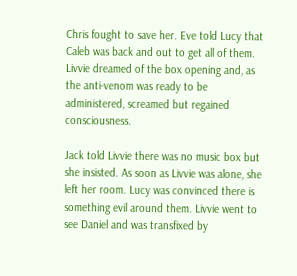Chris fought to save her. Eve told Lucy that Caleb was back and out to get all of them. Livvie dreamed of the box opening and, as the anti-venom was ready to be administered, screamed but regained consciousness.

Jack told Livvie there was no music box but she insisted. As soon as Livvie was alone, she left her room. Lucy was convinced there is something evil around them. Livvie went to see Daniel and was transfixed by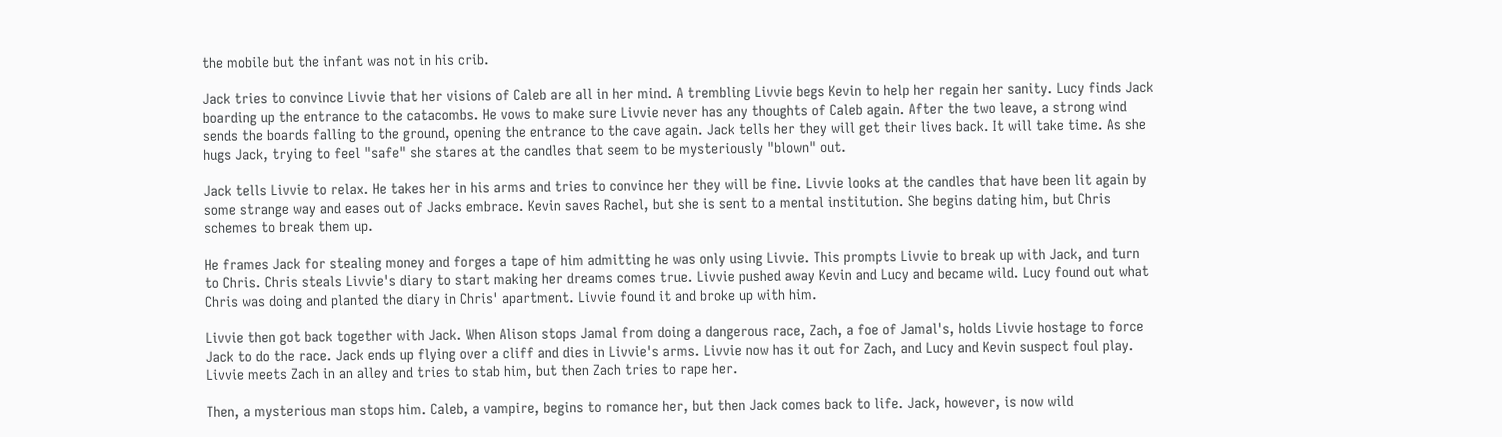the mobile but the infant was not in his crib.

Jack tries to convince Livvie that her visions of Caleb are all in her mind. A trembling Livvie begs Kevin to help her regain her sanity. Lucy finds Jack boarding up the entrance to the catacombs. He vows to make sure Livvie never has any thoughts of Caleb again. After the two leave, a strong wind sends the boards falling to the ground, opening the entrance to the cave again. Jack tells her they will get their lives back. It will take time. As she hugs Jack, trying to feel "safe" she stares at the candles that seem to be mysteriously "blown" out.

Jack tells Livvie to relax. He takes her in his arms and tries to convince her they will be fine. Livvie looks at the candles that have been lit again by some strange way and eases out of Jacks embrace. Kevin saves Rachel, but she is sent to a mental institution. She begins dating him, but Chris schemes to break them up.

He frames Jack for stealing money and forges a tape of him admitting he was only using Livvie. This prompts Livvie to break up with Jack, and turn to Chris. Chris steals Livvie's diary to start making her dreams comes true. Livvie pushed away Kevin and Lucy and became wild. Lucy found out what Chris was doing and planted the diary in Chris' apartment. Livvie found it and broke up with him.

Livvie then got back together with Jack. When Alison stops Jamal from doing a dangerous race, Zach, a foe of Jamal's, holds Livvie hostage to force Jack to do the race. Jack ends up flying over a cliff and dies in Livvie's arms. Livvie now has it out for Zach, and Lucy and Kevin suspect foul play. Livvie meets Zach in an alley and tries to stab him, but then Zach tries to rape her.

Then, a mysterious man stops him. Caleb, a vampire, begins to romance her, but then Jack comes back to life. Jack, however, is now wild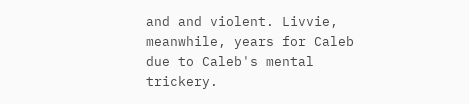and and violent. Livvie, meanwhile, years for Caleb due to Caleb's mental trickery.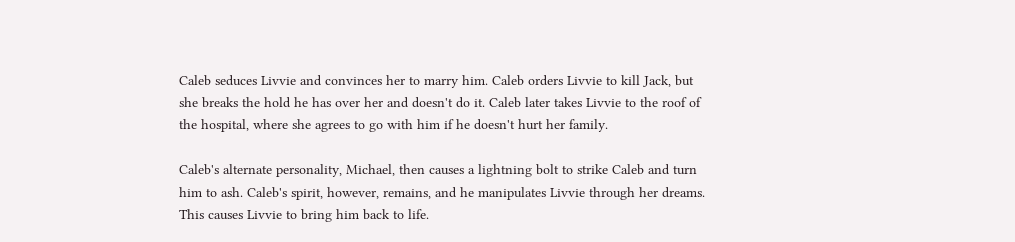Caleb seduces Livvie and convinces her to marry him. Caleb orders Livvie to kill Jack, but she breaks the hold he has over her and doesn't do it. Caleb later takes Livvie to the roof of the hospital, where she agrees to go with him if he doesn't hurt her family.

Caleb's alternate personality, Michael, then causes a lightning bolt to strike Caleb and turn him to ash. Caleb's spirit, however, remains, and he manipulates Livvie through her dreams. This causes Livvie to bring him back to life.